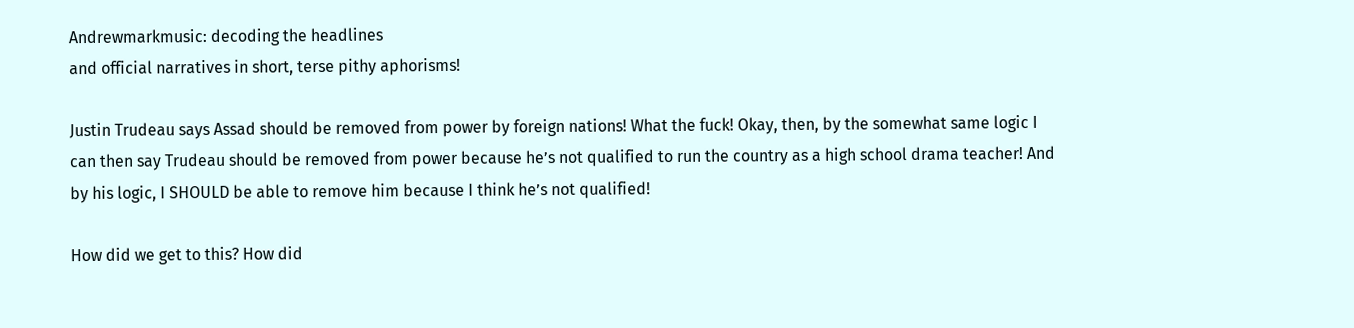Andrewmarkmusic: decoding the headlines
and official narratives in short, terse pithy aphorisms!

Justin Trudeau says Assad should be removed from power by foreign nations! What the fuck! Okay, then, by the somewhat same logic I can then say Trudeau should be removed from power because he’s not qualified to run the country as a high school drama teacher! And by his logic, I SHOULD be able to remove him because I think he’s not qualified!

How did we get to this? How did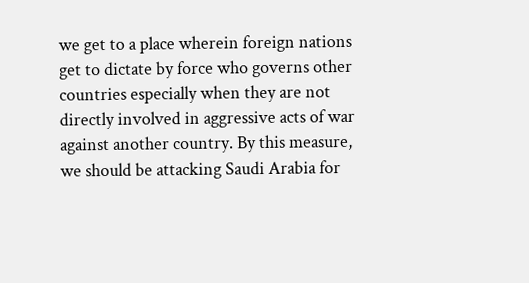we get to a place wherein foreign nations get to dictate by force who governs other countries especially when they are not directly involved in aggressive acts of war against another country. By this measure, we should be attacking Saudi Arabia for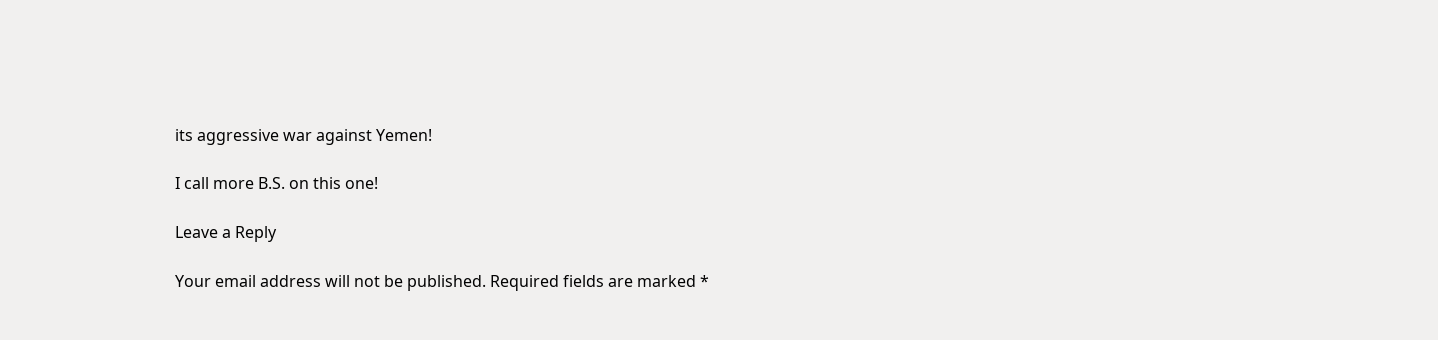its aggressive war against Yemen!

I call more B.S. on this one!

Leave a Reply

Your email address will not be published. Required fields are marked *